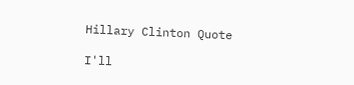Hillary Clinton Quote

I'll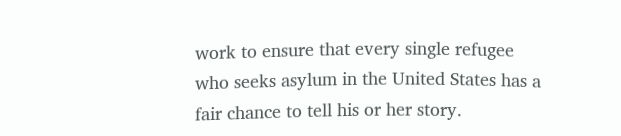work to ensure that every single refugee who seeks asylum in the United States has a fair chance to tell his or her story.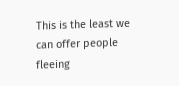This is the least we can offer people fleeing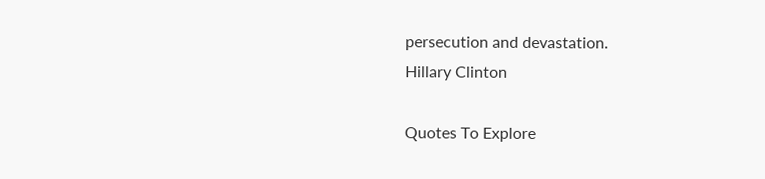persecution and devastation.
Hillary Clinton

Quotes To Explore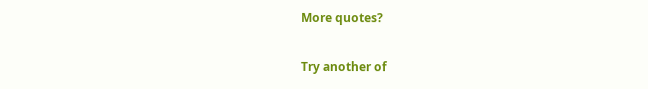More quotes?

Try another of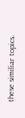these similiar topics.